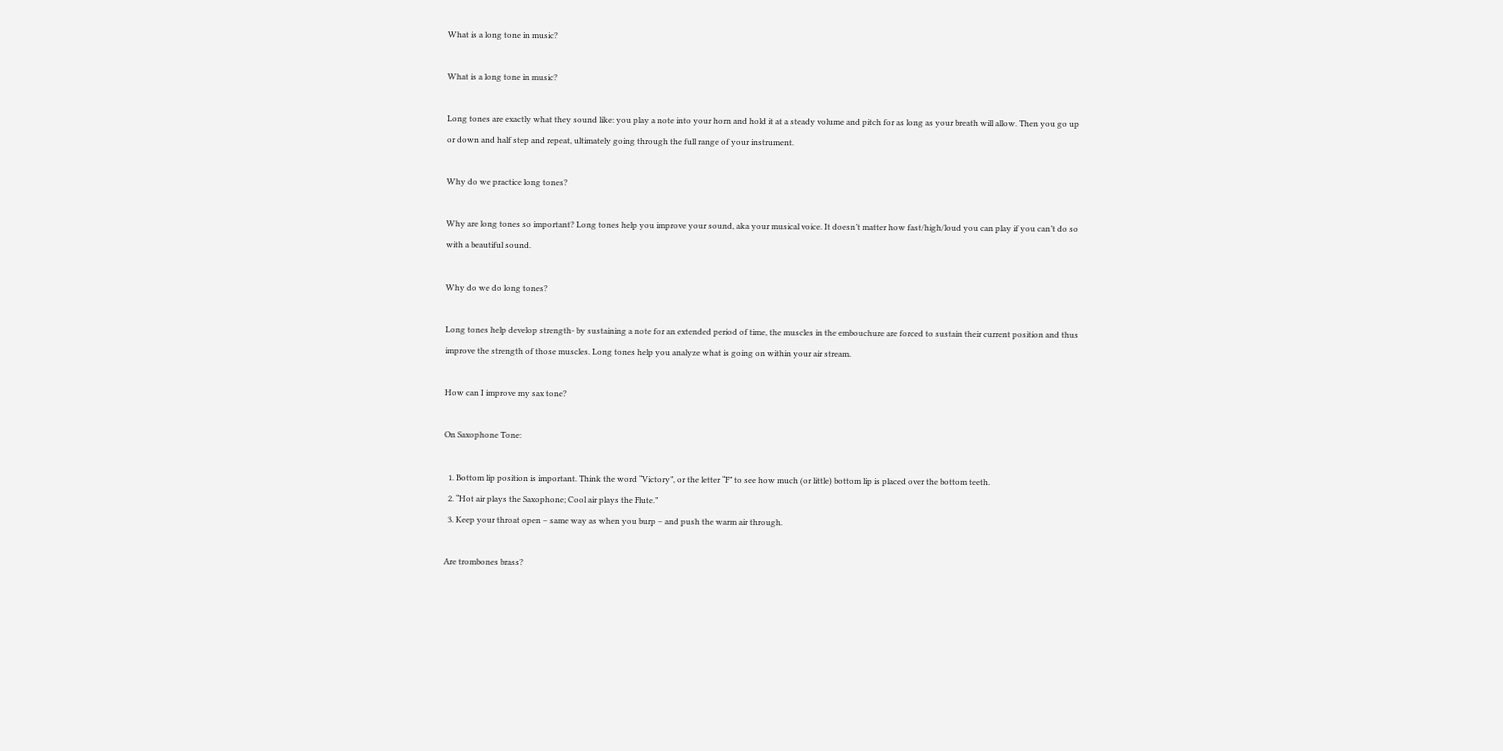What is a long tone in music?

What is a long tone in music?

Long tones are exactly what they sound like: you play a note into your horn and hold it at a steady volume and pitch for as long as your breath will allow. Then you go up or down and half step and repeat, ultimately going through the full range of your instrument.

Why do we practice long tones?

Why are long tones so important? Long tones help you improve your sound, aka your musical voice. It doesn’t matter how fast/high/loud you can play if you can’t do so with a beautiful sound.

Why do we do long tones?

Long tones help develop strength- by sustaining a note for an extended period of time, the muscles in the embouchure are forced to sustain their current position and thus improve the strength of those muscles. Long tones help you analyze what is going on within your air stream.

How can I improve my sax tone?

On Saxophone Tone:

  1. Bottom lip position is important. Think the word “Victory”, or the letter “F” to see how much (or little) bottom lip is placed over the bottom teeth.
  2. “Hot air plays the Saxophone; Cool air plays the Flute.”
  3. Keep your throat open – same way as when you burp – and push the warm air through.

Are trombones brass?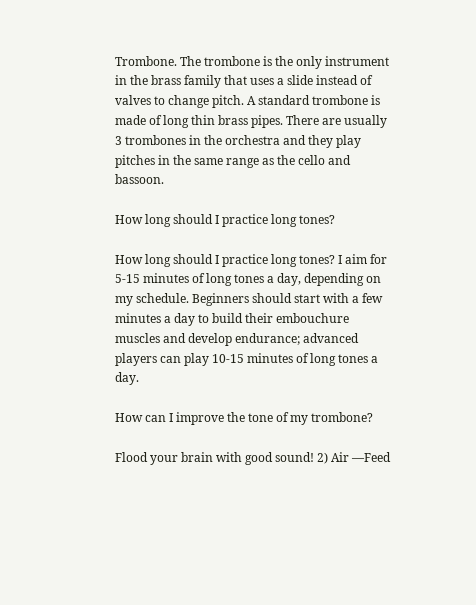Trombone. The trombone is the only instrument in the brass family that uses a slide instead of valves to change pitch. A standard trombone is made of long thin brass pipes. There are usually 3 trombones in the orchestra and they play pitches in the same range as the cello and bassoon.

How long should I practice long tones?

How long should I practice long tones? I aim for 5-15 minutes of long tones a day, depending on my schedule. Beginners should start with a few minutes a day to build their embouchure muscles and develop endurance; advanced players can play 10-15 minutes of long tones a day.

How can I improve the tone of my trombone?

Flood your brain with good sound! 2) Air —Feed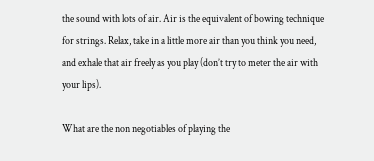the sound with lots of air. Air is the equivalent of bowing technique for strings. Relax, take in a little more air than you think you need, and exhale that air freely as you play (don’t try to meter the air with your lips).

What are the non negotiables of playing the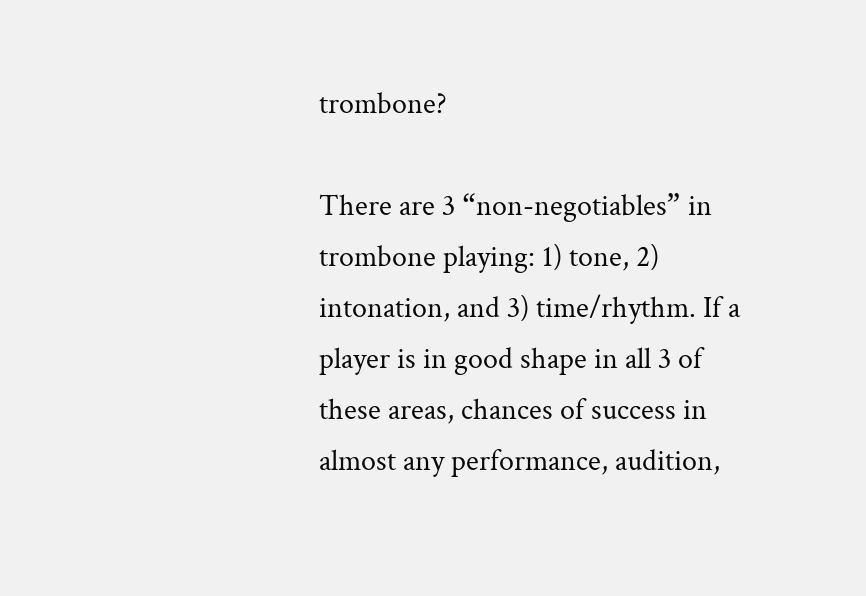trombone?

There are 3 “non-negotiables” in trombone playing: 1) tone, 2) intonation, and 3) time/rhythm. If a player is in good shape in all 3 of these areas, chances of success in almost any performance, audition,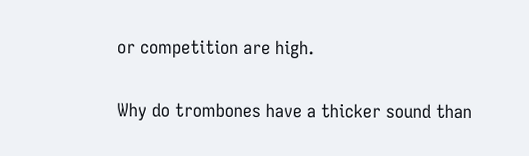or competition are high.

Why do trombones have a thicker sound than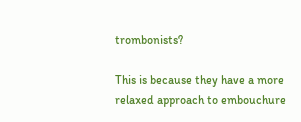trombonists?

This is because they have a more relaxed approach to embouchure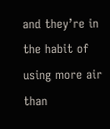and they’re in the habit of using more air than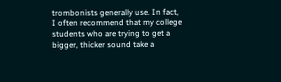trombonists generally use. In fact, I often recommend that my college students who are trying to get a bigger, thicker sound take a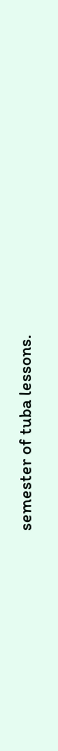semester of tuba lessons.